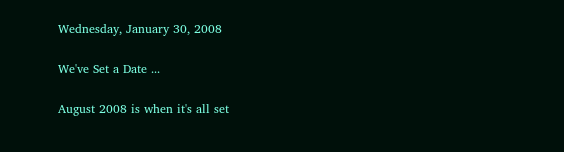Wednesday, January 30, 2008

We've Set a Date ...

August 2008 is when it's all set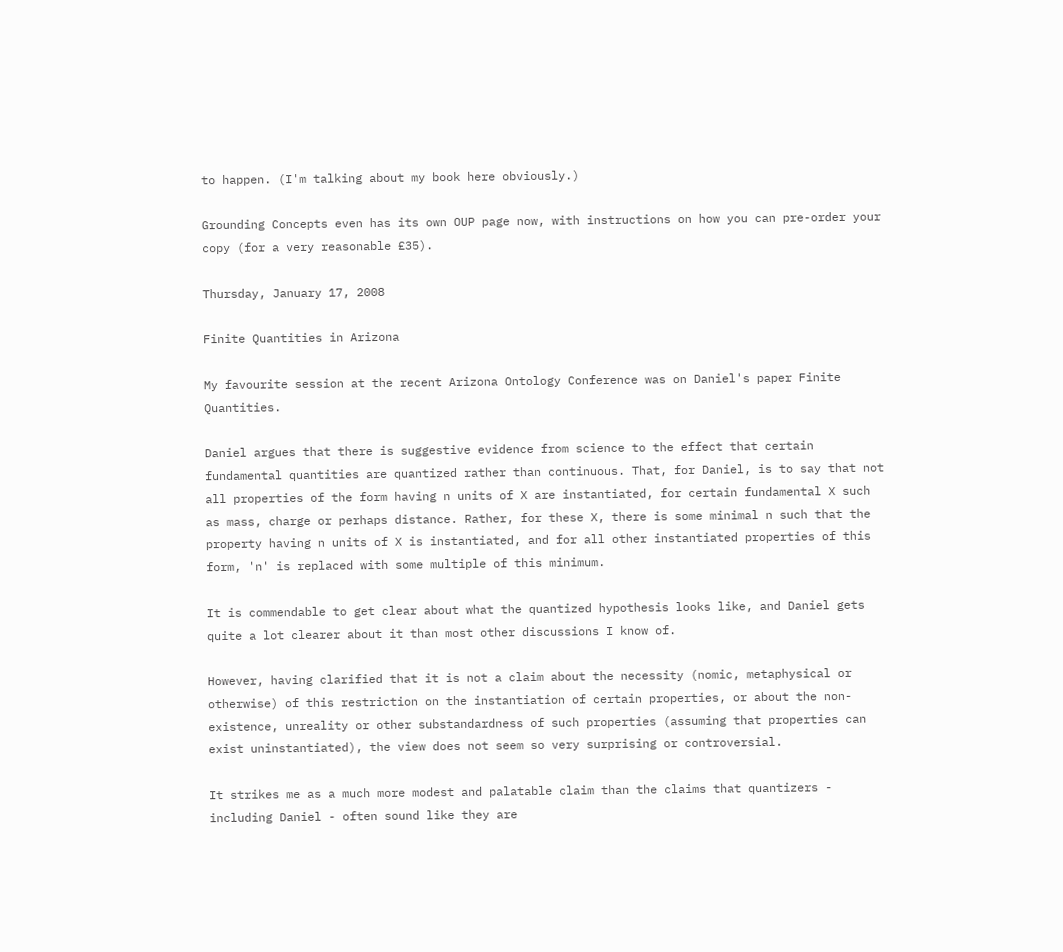to happen. (I'm talking about my book here obviously.)

Grounding Concepts even has its own OUP page now, with instructions on how you can pre-order your copy (for a very reasonable £35).

Thursday, January 17, 2008

Finite Quantities in Arizona

My favourite session at the recent Arizona Ontology Conference was on Daniel's paper Finite Quantities.

Daniel argues that there is suggestive evidence from science to the effect that certain fundamental quantities are quantized rather than continuous. That, for Daniel, is to say that not all properties of the form having n units of X are instantiated, for certain fundamental X such as mass, charge or perhaps distance. Rather, for these X, there is some minimal n such that the property having n units of X is instantiated, and for all other instantiated properties of this form, 'n' is replaced with some multiple of this minimum.

It is commendable to get clear about what the quantized hypothesis looks like, and Daniel gets quite a lot clearer about it than most other discussions I know of.

However, having clarified that it is not a claim about the necessity (nomic, metaphysical or otherwise) of this restriction on the instantiation of certain properties, or about the non-existence, unreality or other substandardness of such properties (assuming that properties can exist uninstantiated), the view does not seem so very surprising or controversial.

It strikes me as a much more modest and palatable claim than the claims that quantizers - including Daniel - often sound like they are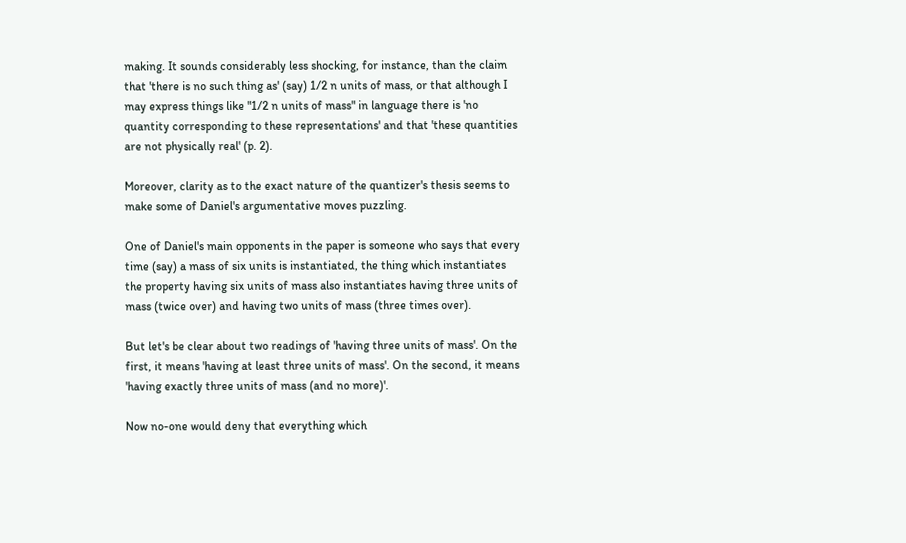making. It sounds considerably less shocking, for instance, than the claim that 'there is no such thing as' (say) 1/2 n units of mass, or that although I may express things like "1/2 n units of mass" in language there is 'no quantity corresponding to these representations' and that 'these quantities are not physically real' (p. 2).

Moreover, clarity as to the exact nature of the quantizer's thesis seems to make some of Daniel's argumentative moves puzzling.

One of Daniel's main opponents in the paper is someone who says that every time (say) a mass of six units is instantiated, the thing which instantiates the property having six units of mass also instantiates having three units of mass (twice over) and having two units of mass (three times over).

But let's be clear about two readings of 'having three units of mass'. On the first, it means 'having at least three units of mass'. On the second, it means 'having exactly three units of mass (and no more)'.

Now no-one would deny that everything which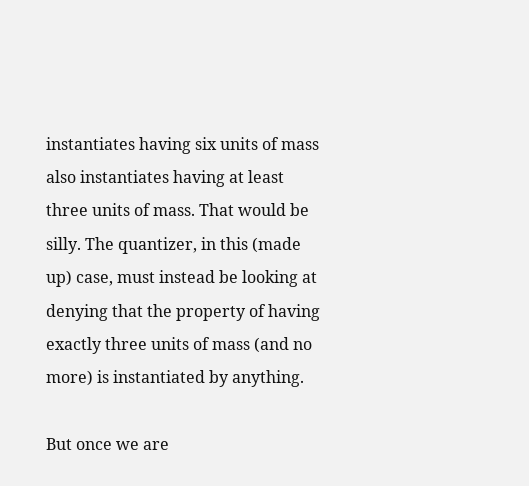instantiates having six units of mass also instantiates having at least three units of mass. That would be silly. The quantizer, in this (made up) case, must instead be looking at denying that the property of having exactly three units of mass (and no more) is instantiated by anything.

But once we are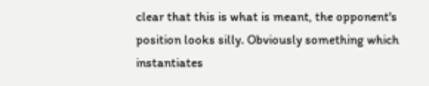clear that this is what is meant, the opponent's position looks silly. Obviously something which instantiates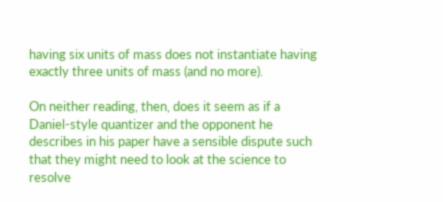having six units of mass does not instantiate having exactly three units of mass (and no more).

On neither reading, then, does it seem as if a Daniel-style quantizer and the opponent he describes in his paper have a sensible dispute such that they might need to look at the science to resolve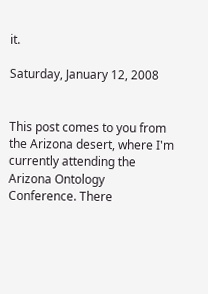it.

Saturday, January 12, 2008


This post comes to you from the Arizona desert, where I'm currently attending the Arizona Ontology Conference. There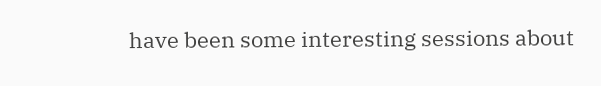have been some interesting sessions about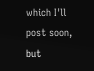which I'll post soon, but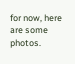for now, here are some photos.